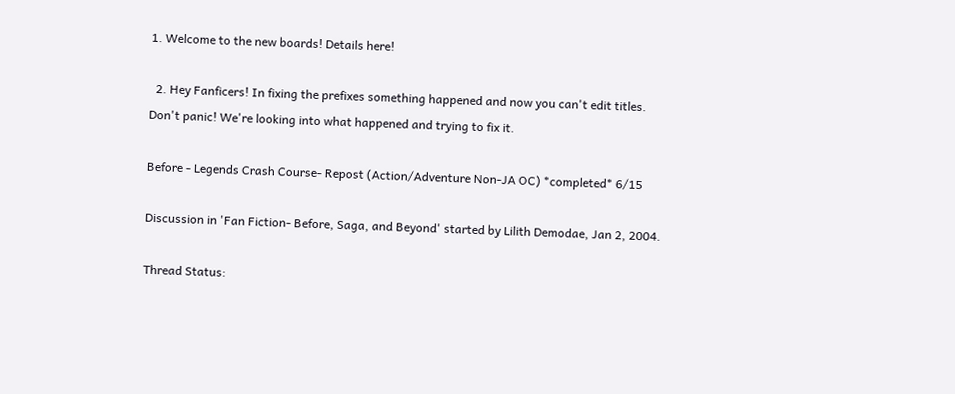1. Welcome to the new boards! Details here!

  2. Hey Fanficers! In fixing the prefixes something happened and now you can't edit titles. Don't panic! We're looking into what happened and trying to fix it.

Before - Legends Crash Course- Repost (Action/Adventure Non-JA OC) *completed* 6/15

Discussion in 'Fan Fiction- Before, Saga, and Beyond' started by Lilith Demodae, Jan 2, 2004.

Thread Status: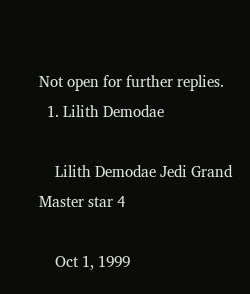Not open for further replies.
  1. Lilith Demodae

    Lilith Demodae Jedi Grand Master star 4

    Oct 1, 1999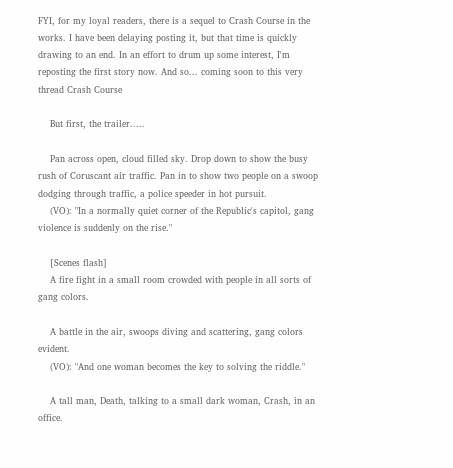FYI, for my loyal readers, there is a sequel to Crash Course in the works. I have been delaying posting it, but that time is quickly drawing to an end. In an effort to drum up some interest, I'm reposting the first story now. And so... coming soon to this very thread Crash Course

    But first, the trailer.....

    Pan across open, cloud filled sky. Drop down to show the busy rush of Coruscant air traffic. Pan in to show two people on a swoop dodging through traffic, a police speeder in hot pursuit.
    (VO): "In a normally quiet corner of the Republic's capitol, gang violence is suddenly on the rise."

    [Scenes flash]
    A fire fight in a small room crowded with people in all sorts of gang colors.

    A battle in the air, swoops diving and scattering, gang colors evident.
    (VO): "And one woman becomes the key to solving the riddle."

    A tall man, Death, talking to a small dark woman, Crash, in an office.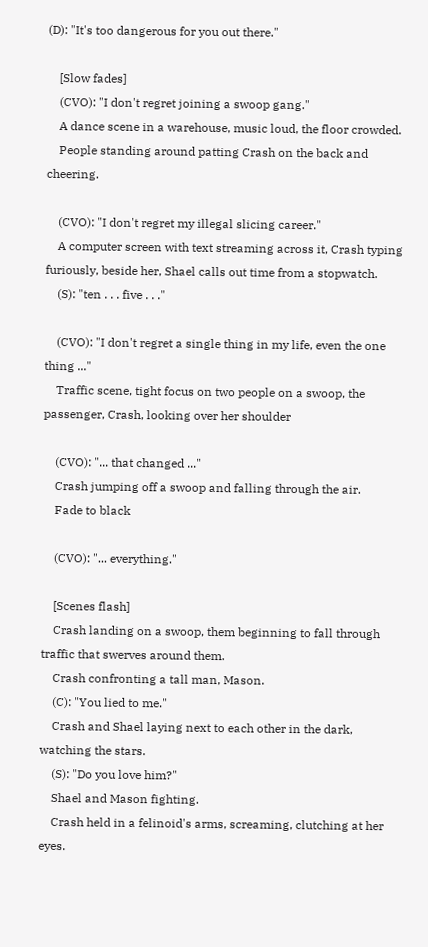(D): "It's too dangerous for you out there."

    [Slow fades]
    (CVO): "I don't regret joining a swoop gang."
    A dance scene in a warehouse, music loud, the floor crowded.
    People standing around patting Crash on the back and cheering.

    (CVO): "I don't regret my illegal slicing career."
    A computer screen with text streaming across it, Crash typing furiously, beside her, Shael calls out time from a stopwatch.
    (S): "ten . . . five . . ."

    (CVO): "I don't regret a single thing in my life, even the one thing ..."
    Traffic scene, tight focus on two people on a swoop, the passenger, Crash, looking over her shoulder

    (CVO): "... that changed ..."
    Crash jumping off a swoop and falling through the air.
    Fade to black

    (CVO): "... everything."

    [Scenes flash]
    Crash landing on a swoop, them beginning to fall through traffic that swerves around them.
    Crash confronting a tall man, Mason.
    (C): "You lied to me."
    Crash and Shael laying next to each other in the dark, watching the stars.
    (S): "Do you love him?"
    Shael and Mason fighting.
    Crash held in a felinoid's arms, screaming, clutching at her eyes.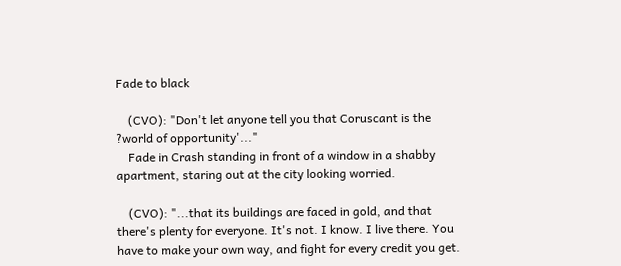Fade to black

    (CVO): "Don't let anyone tell you that Coruscant is the ?world of opportunity'..."
    Fade in Crash standing in front of a window in a shabby apartment, staring out at the city looking worried.

    (CVO): "...that its buildings are faced in gold, and that there's plenty for everyone. It's not. I know. I live there. You have to make your own way, and fight for every credit you get.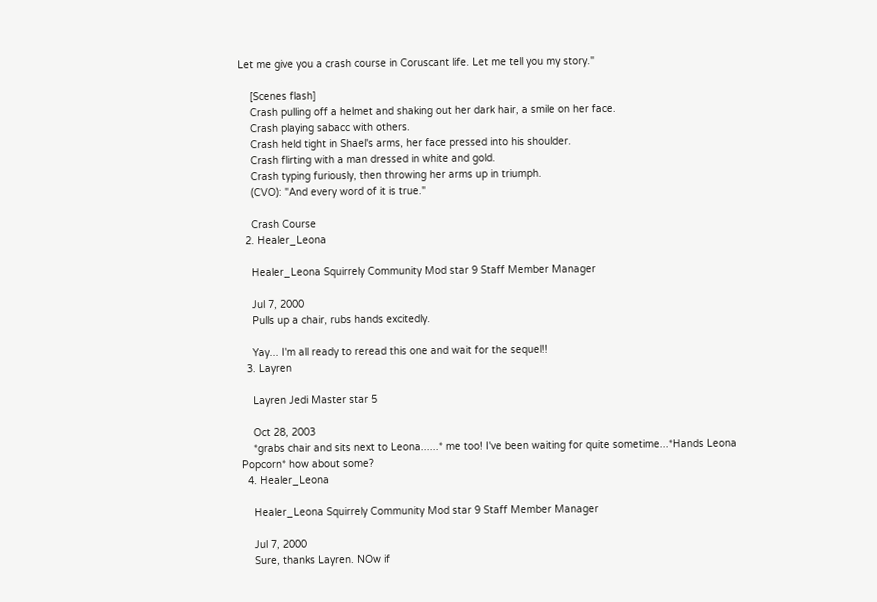Let me give you a crash course in Coruscant life. Let me tell you my story."

    [Scenes flash]
    Crash pulling off a helmet and shaking out her dark hair, a smile on her face.
    Crash playing sabacc with others.
    Crash held tight in Shael's arms, her face pressed into his shoulder.
    Crash flirting with a man dressed in white and gold.
    Crash typing furiously, then throwing her arms up in triumph.
    (CVO): "And every word of it is true."

    Crash Course
  2. Healer_Leona

    Healer_Leona Squirrely Community Mod star 9 Staff Member Manager

    Jul 7, 2000
    Pulls up a chair, rubs hands excitedly.

    Yay... I'm all ready to reread this one and wait for the sequel!!
  3. Layren

    Layren Jedi Master star 5

    Oct 28, 2003
    *grabs chair and sits next to Leona......* me too! I've been waiting for quite sometime...*Hands Leona Popcorn* how about some?
  4. Healer_Leona

    Healer_Leona Squirrely Community Mod star 9 Staff Member Manager

    Jul 7, 2000
    Sure, thanks Layren. NOw if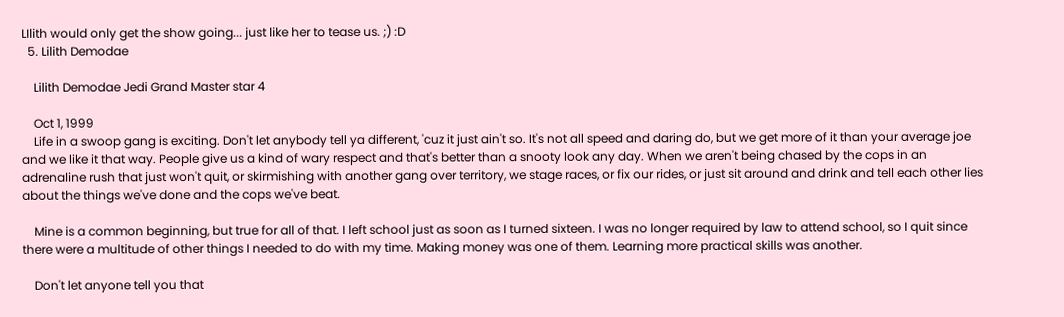LIlith would only get the show going... just like her to tease us. ;) :D
  5. Lilith Demodae

    Lilith Demodae Jedi Grand Master star 4

    Oct 1, 1999
    Life in a swoop gang is exciting. Don't let anybody tell ya different, 'cuz it just ain't so. It's not all speed and daring do, but we get more of it than your average joe and we like it that way. People give us a kind of wary respect and that's better than a snooty look any day. When we aren't being chased by the cops in an adrenaline rush that just won't quit, or skirmishing with another gang over territory, we stage races, or fix our rides, or just sit around and drink and tell each other lies about the things we've done and the cops we've beat.

    Mine is a common beginning, but true for all of that. I left school just as soon as I turned sixteen. I was no longer required by law to attend school, so I quit since there were a multitude of other things I needed to do with my time. Making money was one of them. Learning more practical skills was another.

    Don't let anyone tell you that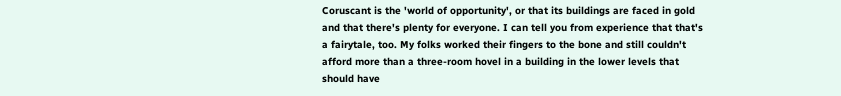Coruscant is the 'world of opportunity', or that its buildings are faced in gold and that there's plenty for everyone. I can tell you from experience that that's a fairytale, too. My folks worked their fingers to the bone and still couldn't afford more than a three-room hovel in a building in the lower levels that should have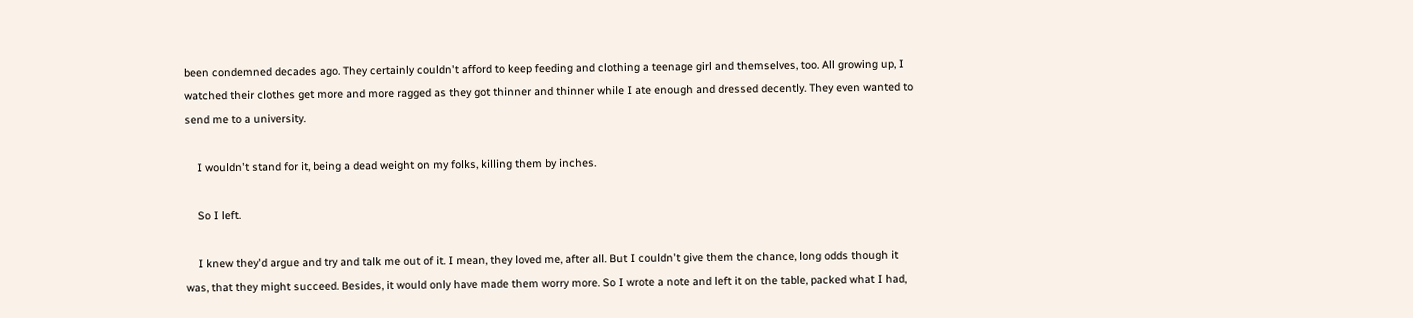been condemned decades ago. They certainly couldn't afford to keep feeding and clothing a teenage girl and themselves, too. All growing up, I watched their clothes get more and more ragged as they got thinner and thinner while I ate enough and dressed decently. They even wanted to send me to a university.

    I wouldn't stand for it, being a dead weight on my folks, killing them by inches.

    So I left.

    I knew they'd argue and try and talk me out of it. I mean, they loved me, after all. But I couldn't give them the chance, long odds though it was, that they might succeed. Besides, it would only have made them worry more. So I wrote a note and left it on the table, packed what I had,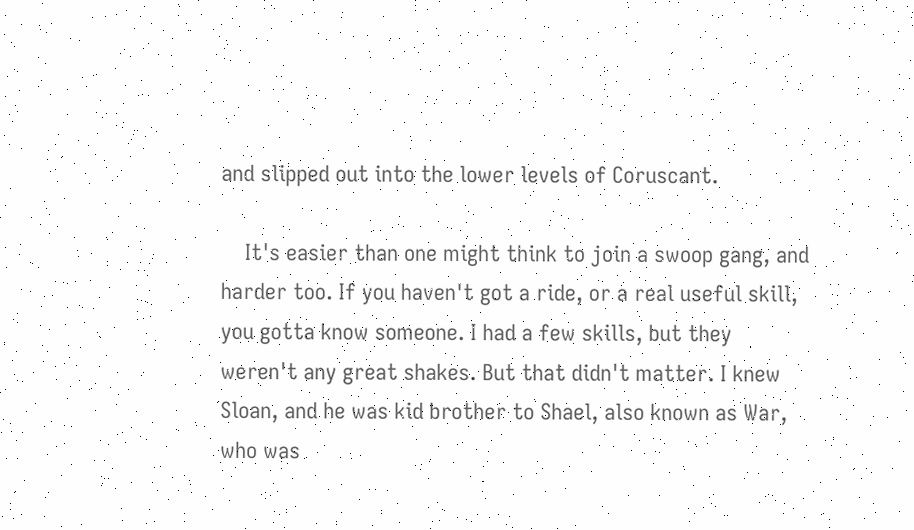and slipped out into the lower levels of Coruscant.

    It's easier than one might think to join a swoop gang, and harder too. If you haven't got a ride, or a real useful skill, you gotta know someone. I had a few skills, but they weren't any great shakes. But that didn't matter. I knew Sloan, and he was kid brother to Shael, also known as War, who was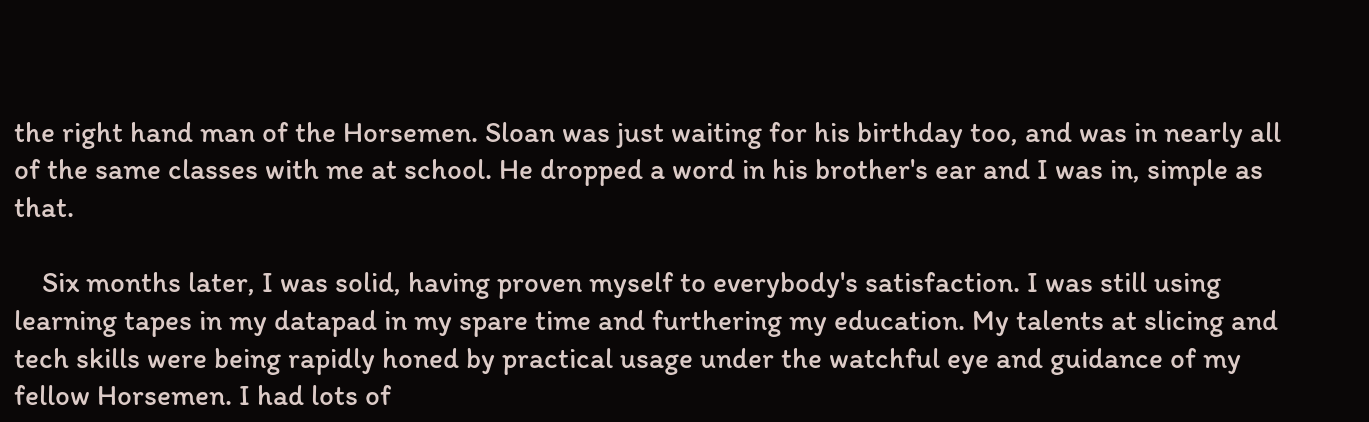the right hand man of the Horsemen. Sloan was just waiting for his birthday too, and was in nearly all of the same classes with me at school. He dropped a word in his brother's ear and I was in, simple as that.

    Six months later, I was solid, having proven myself to everybody's satisfaction. I was still using learning tapes in my datapad in my spare time and furthering my education. My talents at slicing and tech skills were being rapidly honed by practical usage under the watchful eye and guidance of my fellow Horsemen. I had lots of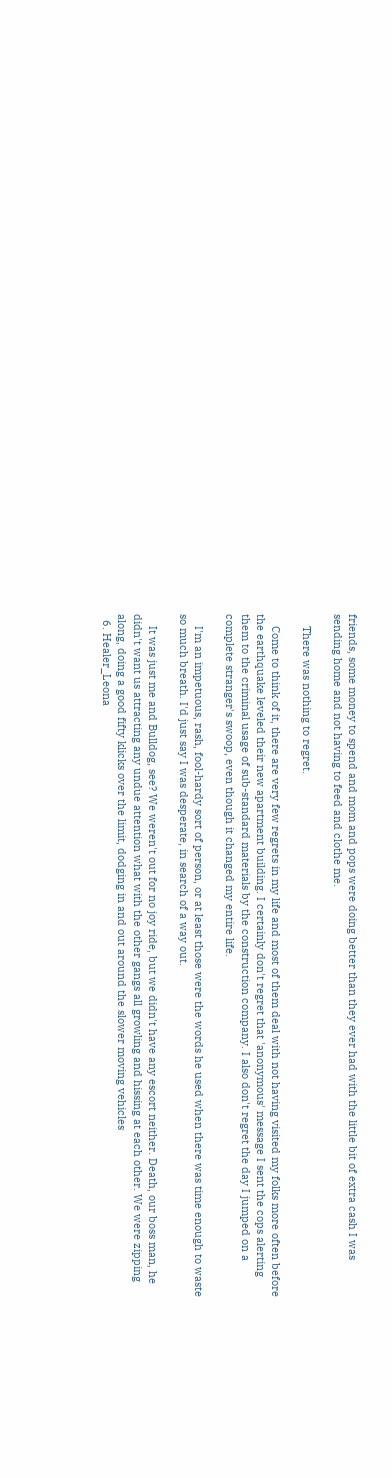friends, some money to spend and mom and pops were doing better than they ever had with the little bit of extra cash I was sending home and not having to feed and clothe me.

    There was nothing to regret.

    Come to think of it, there are very few regrets in my life and most of them deal with not having visited my folks more often before the earthquake leveled their new apartment building. I certainly don't regret that 'anonymous' message I sent the cops alerting them to the criminal usage of sub-standard materials by the construction company. I also don't regret the day I jumped on a complete stranger's swoop, even though it changed my entire life.

    I'm an impetuous, rash, fool-hardy sort of person, or at least those were the words he used when there was time enough to waste so much breath. I'd just say I was desperate, in search of a way out.

    It was just me and Bulldog, see? We weren't out for no joy ride, but we didn't have any escort neither. Death, our boss man, he didn't want us attracting any undue attention what with the other gangs all growling and hissing at each other. We were zipping along, doing a good fifty klicks over the limit, dodging in and out around the slower moving vehicles
  6. Healer_Leona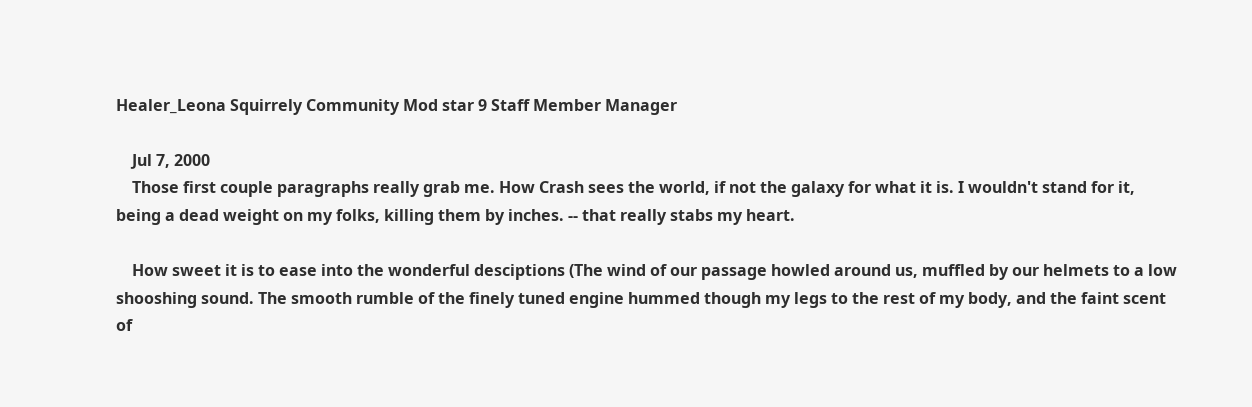Healer_Leona Squirrely Community Mod star 9 Staff Member Manager

    Jul 7, 2000
    Those first couple paragraphs really grab me. How Crash sees the world, if not the galaxy for what it is. I wouldn't stand for it, being a dead weight on my folks, killing them by inches. -- that really stabs my heart.

    How sweet it is to ease into the wonderful desciptions (The wind of our passage howled around us, muffled by our helmets to a low shooshing sound. The smooth rumble of the finely tuned engine hummed though my legs to the rest of my body, and the faint scent of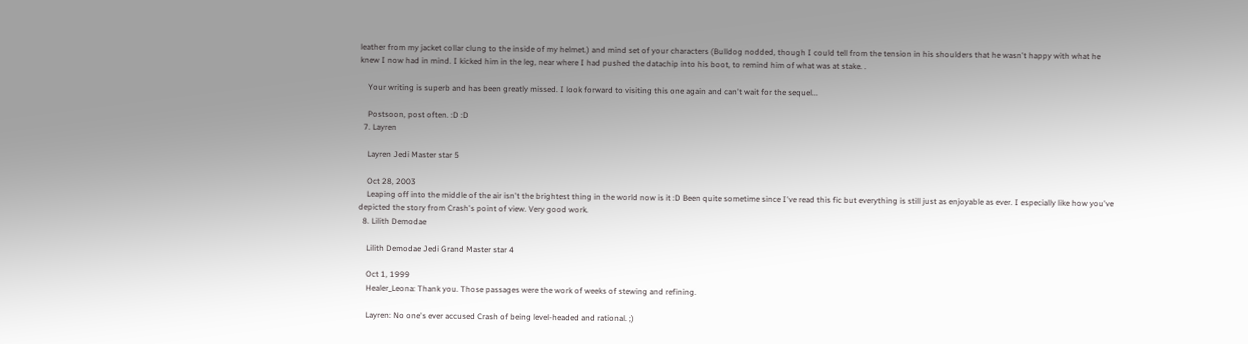leather from my jacket collar clung to the inside of my helmet.) and mind set of your characters (Bulldog nodded, though I could tell from the tension in his shoulders that he wasn't happy with what he knew I now had in mind. I kicked him in the leg, near where I had pushed the datachip into his boot, to remind him of what was at stake. .

    Your writing is superb and has been greatly missed. I look forward to visiting this one again and can't wait for the sequel...

    Postsoon, post often. :D :D
  7. Layren

    Layren Jedi Master star 5

    Oct 28, 2003
    Leaping off into the middle of the air isn't the brightest thing in the world now is it :D Been quite sometime since I've read this fic but everything is still just as enjoyable as ever. I especially like how you've depicted the story from Crash's point of view. Very good work.
  8. Lilith Demodae

    Lilith Demodae Jedi Grand Master star 4

    Oct 1, 1999
    Healer_Leona: Thank you. Those passages were the work of weeks of stewing and refining.

    Layren: No one's ever accused Crash of being level-headed and rational. ;)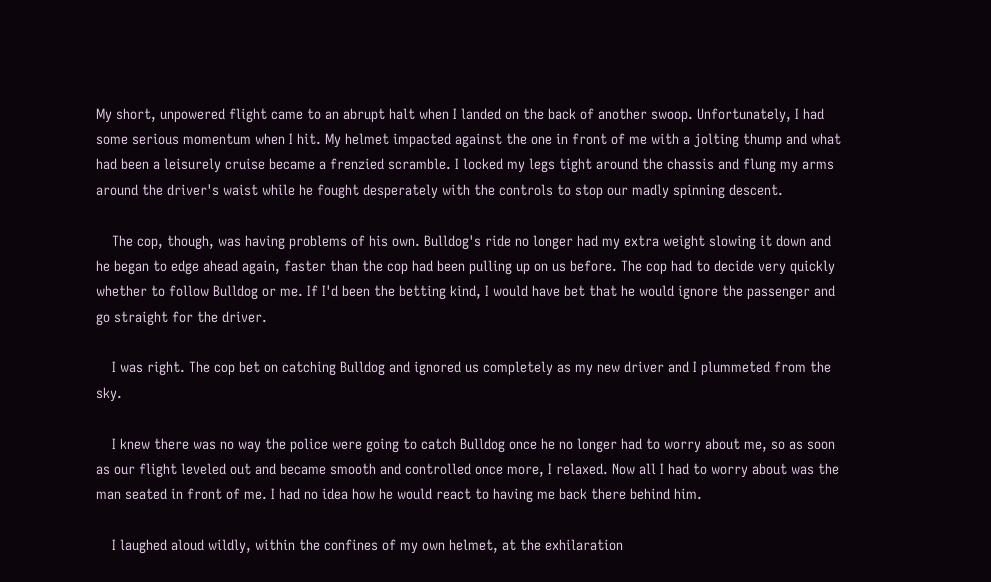My short, unpowered flight came to an abrupt halt when I landed on the back of another swoop. Unfortunately, I had some serious momentum when I hit. My helmet impacted against the one in front of me with a jolting thump and what had been a leisurely cruise became a frenzied scramble. I locked my legs tight around the chassis and flung my arms around the driver's waist while he fought desperately with the controls to stop our madly spinning descent.

    The cop, though, was having problems of his own. Bulldog's ride no longer had my extra weight slowing it down and he began to edge ahead again, faster than the cop had been pulling up on us before. The cop had to decide very quickly whether to follow Bulldog or me. If I'd been the betting kind, I would have bet that he would ignore the passenger and go straight for the driver.

    I was right. The cop bet on catching Bulldog and ignored us completely as my new driver and I plummeted from the sky.

    I knew there was no way the police were going to catch Bulldog once he no longer had to worry about me, so as soon as our flight leveled out and became smooth and controlled once more, I relaxed. Now all I had to worry about was the man seated in front of me. I had no idea how he would react to having me back there behind him.

    I laughed aloud wildly, within the confines of my own helmet, at the exhilaration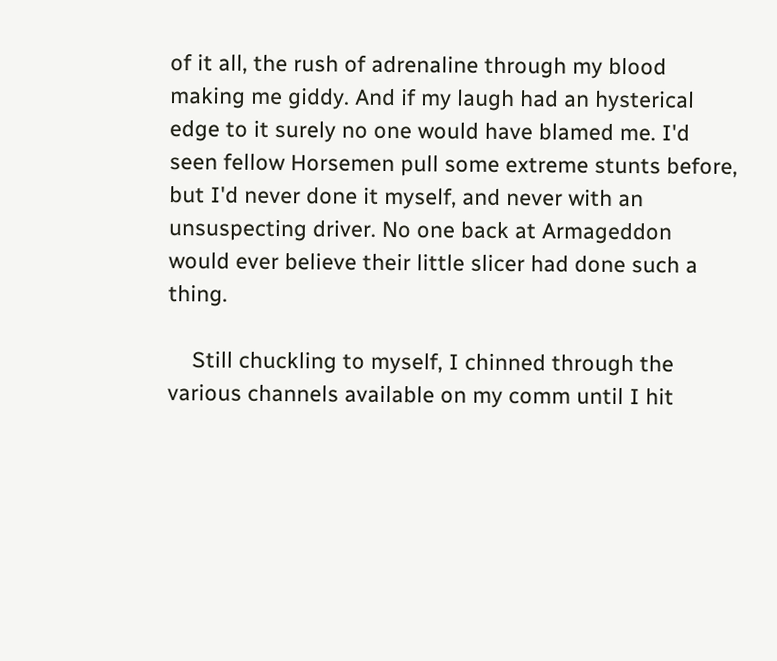of it all, the rush of adrenaline through my blood making me giddy. And if my laugh had an hysterical edge to it surely no one would have blamed me. I'd seen fellow Horsemen pull some extreme stunts before, but I'd never done it myself, and never with an unsuspecting driver. No one back at Armageddon would ever believe their little slicer had done such a thing.

    Still chuckling to myself, I chinned through the various channels available on my comm until I hit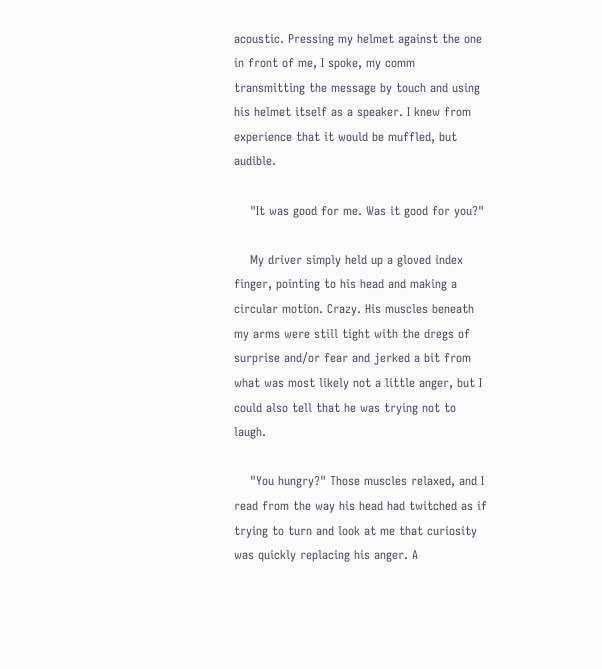acoustic. Pressing my helmet against the one in front of me, I spoke, my comm transmitting the message by touch and using his helmet itself as a speaker. I knew from experience that it would be muffled, but audible.

    "It was good for me. Was it good for you?"

    My driver simply held up a gloved index finger, pointing to his head and making a circular motion. Crazy. His muscles beneath my arms were still tight with the dregs of surprise and/or fear and jerked a bit from what was most likely not a little anger, but I could also tell that he was trying not to laugh.

    "You hungry?" Those muscles relaxed, and I read from the way his head had twitched as if trying to turn and look at me that curiosity was quickly replacing his anger. A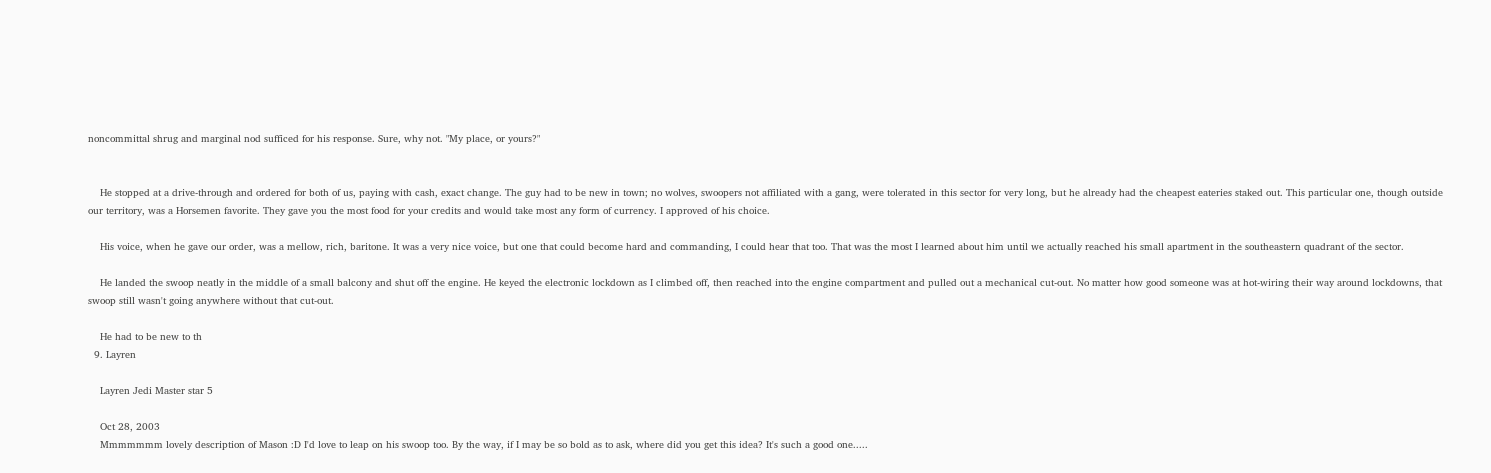noncommittal shrug and marginal nod sufficed for his response. Sure, why not. "My place, or yours?"


    He stopped at a drive-through and ordered for both of us, paying with cash, exact change. The guy had to be new in town; no wolves, swoopers not affiliated with a gang, were tolerated in this sector for very long, but he already had the cheapest eateries staked out. This particular one, though outside our territory, was a Horsemen favorite. They gave you the most food for your credits and would take most any form of currency. I approved of his choice.

    His voice, when he gave our order, was a mellow, rich, baritone. It was a very nice voice, but one that could become hard and commanding, I could hear that too. That was the most I learned about him until we actually reached his small apartment in the southeastern quadrant of the sector.

    He landed the swoop neatly in the middle of a small balcony and shut off the engine. He keyed the electronic lockdown as I climbed off, then reached into the engine compartment and pulled out a mechanical cut-out. No matter how good someone was at hot-wiring their way around lockdowns, that swoop still wasn't going anywhere without that cut-out.

    He had to be new to th
  9. Layren

    Layren Jedi Master star 5

    Oct 28, 2003
    Mmmmmmm lovely description of Mason :D I'd love to leap on his swoop too. By the way, if I may be so bold as to ask, where did you get this idea? It's such a good one.....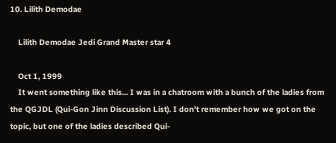10. Lilith Demodae

    Lilith Demodae Jedi Grand Master star 4

    Oct 1, 1999
    It went something like this... I was in a chatroom with a bunch of the ladies from the QGJDL (Qui-Gon Jinn Discussion List). I don't remember how we got on the topic, but one of the ladies described Qui-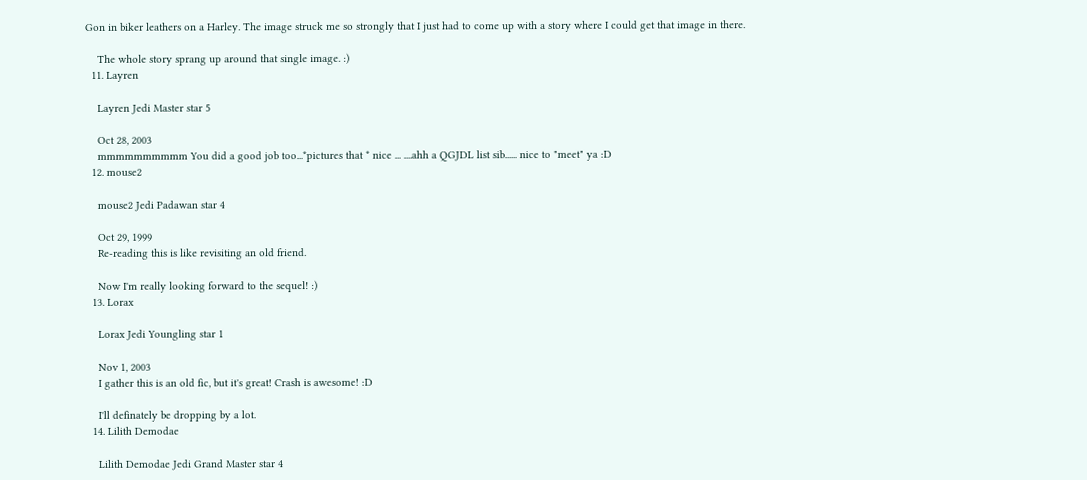Gon in biker leathers on a Harley. The image struck me so strongly that I just had to come up with a story where I could get that image in there.

    The whole story sprang up around that single image. :)
  11. Layren

    Layren Jedi Master star 5

    Oct 28, 2003
    mmmmmmmmmm You did a good job too...*pictures that * nice ... ....ahh a QGJDL list sib...... nice to "meet" ya :D
  12. mouse2

    mouse2 Jedi Padawan star 4

    Oct 29, 1999
    Re-reading this is like revisiting an old friend.

    Now I'm really looking forward to the sequel! :)
  13. Lorax

    Lorax Jedi Youngling star 1

    Nov 1, 2003
    I gather this is an old fic, but it's great! Crash is awesome! :D

    I'll definately be dropping by a lot.
  14. Lilith Demodae

    Lilith Demodae Jedi Grand Master star 4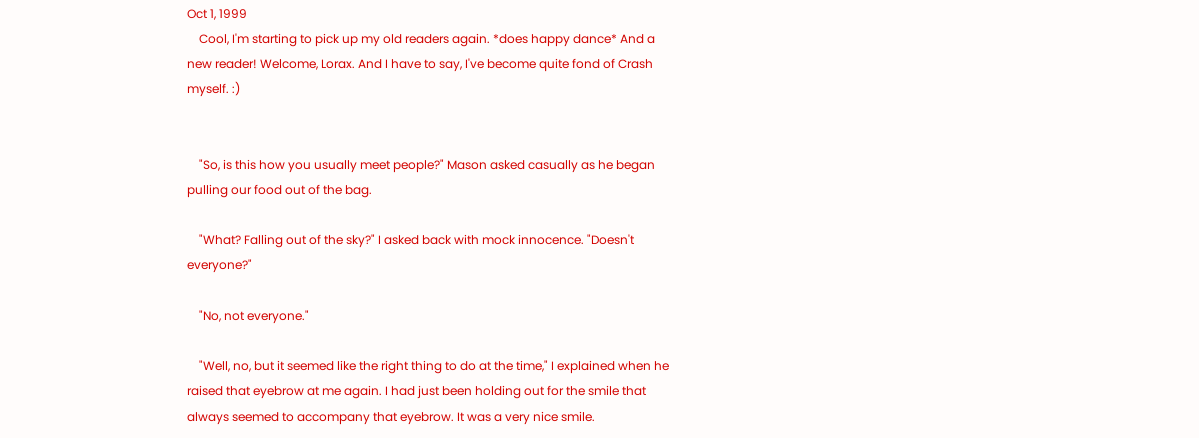Oct 1, 1999
    Cool, I'm starting to pick up my old readers again. *does happy dance* And a new reader! Welcome, Lorax. And I have to say, I've become quite fond of Crash myself. :)


    "So, is this how you usually meet people?" Mason asked casually as he began pulling our food out of the bag.

    "What? Falling out of the sky?" I asked back with mock innocence. "Doesn't everyone?"

    "No, not everyone."

    "Well, no, but it seemed like the right thing to do at the time," I explained when he raised that eyebrow at me again. I had just been holding out for the smile that always seemed to accompany that eyebrow. It was a very nice smile.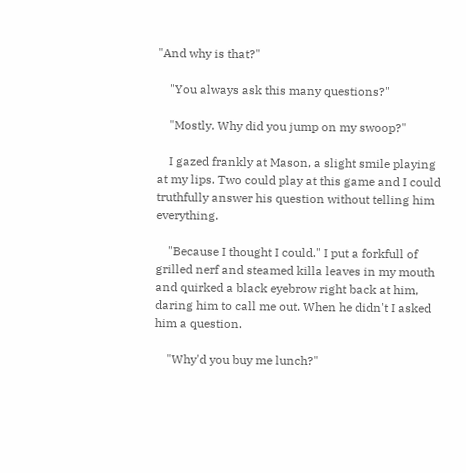"And why is that?"

    "You always ask this many questions?"

    "Mostly. Why did you jump on my swoop?"

    I gazed frankly at Mason, a slight smile playing at my lips. Two could play at this game and I could truthfully answer his question without telling him everything.

    "Because I thought I could." I put a forkfull of grilled nerf and steamed killa leaves in my mouth and quirked a black eyebrow right back at him, daring him to call me out. When he didn't I asked him a question.

    "Why'd you buy me lunch?"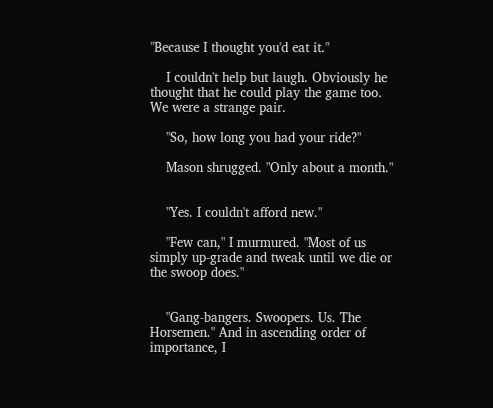"Because I thought you'd eat it."

    I couldn't help but laugh. Obviously he thought that he could play the game too. We were a strange pair.

    "So, how long you had your ride?"

    Mason shrugged. "Only about a month."


    "Yes. I couldn't afford new."

    "Few can," I murmured. "Most of us simply up-grade and tweak until we die or the swoop does."


    "Gang-bangers. Swoopers. Us. The Horsemen." And in ascending order of importance, I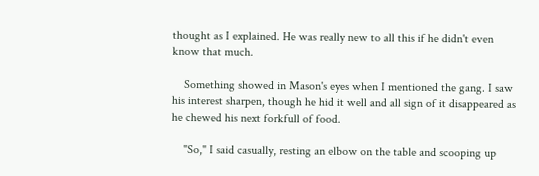thought as I explained. He was really new to all this if he didn't even know that much.

    Something showed in Mason's eyes when I mentioned the gang. I saw his interest sharpen, though he hid it well and all sign of it disappeared as he chewed his next forkfull of food.

    "So," I said casually, resting an elbow on the table and scooping up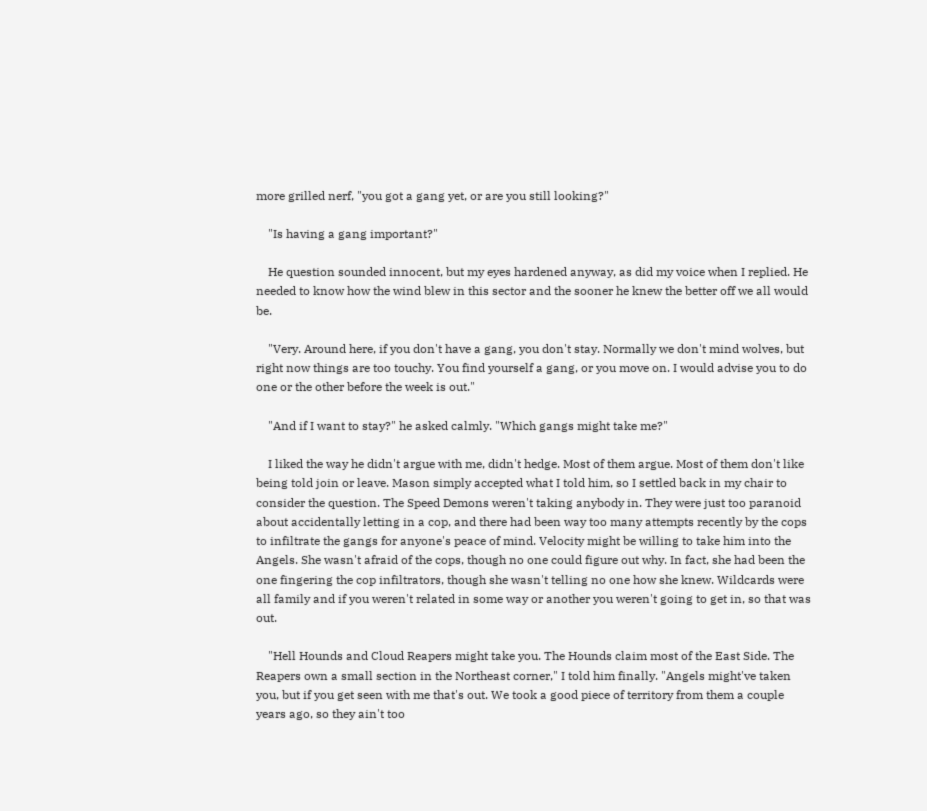more grilled nerf, "you got a gang yet, or are you still looking?"

    "Is having a gang important?"

    He question sounded innocent, but my eyes hardened anyway, as did my voice when I replied. He needed to know how the wind blew in this sector and the sooner he knew the better off we all would be.

    "Very. Around here, if you don't have a gang, you don't stay. Normally we don't mind wolves, but right now things are too touchy. You find yourself a gang, or you move on. I would advise you to do one or the other before the week is out."

    "And if I want to stay?" he asked calmly. "Which gangs might take me?"

    I liked the way he didn't argue with me, didn't hedge. Most of them argue. Most of them don't like being told join or leave. Mason simply accepted what I told him, so I settled back in my chair to consider the question. The Speed Demons weren't taking anybody in. They were just too paranoid about accidentally letting in a cop, and there had been way too many attempts recently by the cops to infiltrate the gangs for anyone's peace of mind. Velocity might be willing to take him into the Angels. She wasn't afraid of the cops, though no one could figure out why. In fact, she had been the one fingering the cop infiltrators, though she wasn't telling no one how she knew. Wildcards were all family and if you weren't related in some way or another you weren't going to get in, so that was out.

    "Hell Hounds and Cloud Reapers might take you. The Hounds claim most of the East Side. The Reapers own a small section in the Northeast corner," I told him finally. "Angels might've taken you, but if you get seen with me that's out. We took a good piece of territory from them a couple years ago, so they ain't too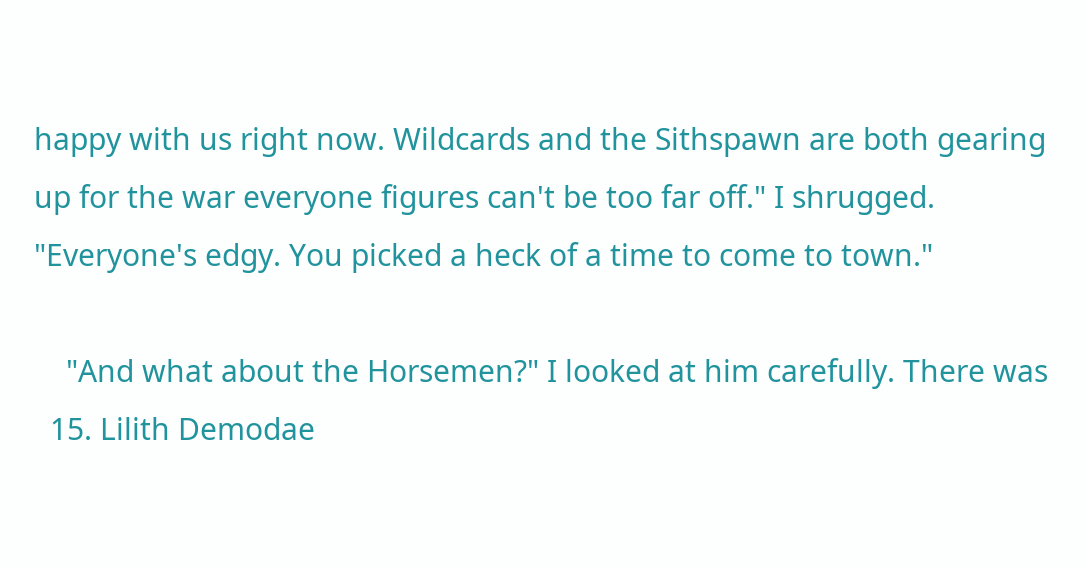happy with us right now. Wildcards and the Sithspawn are both gearing up for the war everyone figures can't be too far off." I shrugged. "Everyone's edgy. You picked a heck of a time to come to town."

    "And what about the Horsemen?" I looked at him carefully. There was
  15. Lilith Demodae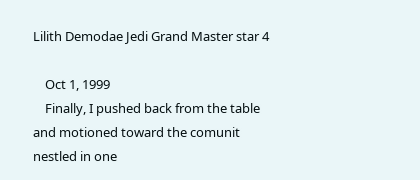Lilith Demodae Jedi Grand Master star 4

    Oct 1, 1999
    Finally, I pushed back from the table and motioned toward the comunit nestled in one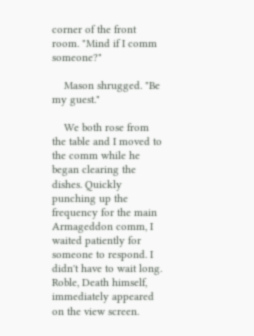corner of the front room. "Mind if I comm someone?"

    Mason shrugged. "Be my guest."

    We both rose from the table and I moved to the comm while he began clearing the dishes. Quickly punching up the frequency for the main Armageddon comm, I waited patiently for someone to respond. I didn't have to wait long. Roble, Death himself, immediately appeared on the view screen.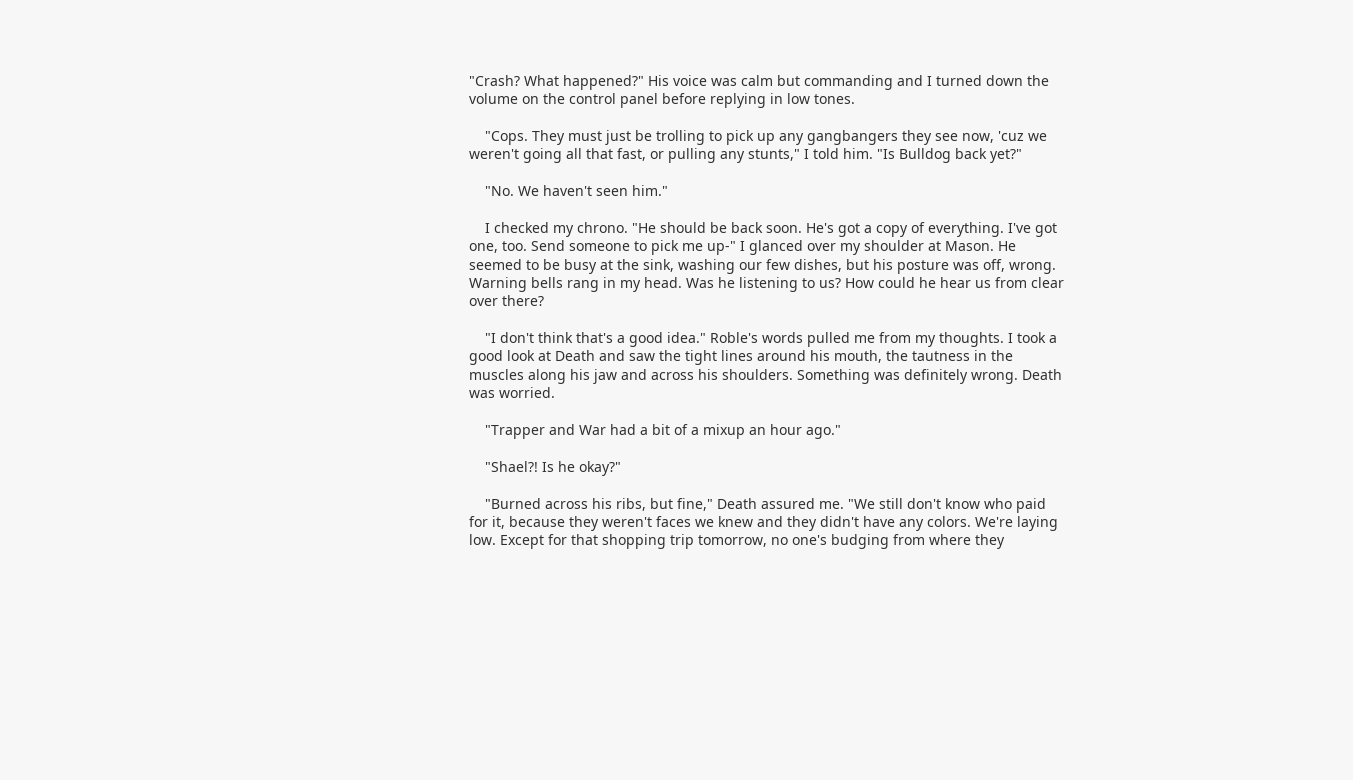"Crash? What happened?" His voice was calm but commanding and I turned down the volume on the control panel before replying in low tones.

    "Cops. They must just be trolling to pick up any gangbangers they see now, 'cuz we weren't going all that fast, or pulling any stunts," I told him. "Is Bulldog back yet?"

    "No. We haven't seen him."

    I checked my chrono. "He should be back soon. He's got a copy of everything. I've got one, too. Send someone to pick me up-" I glanced over my shoulder at Mason. He seemed to be busy at the sink, washing our few dishes, but his posture was off, wrong. Warning bells rang in my head. Was he listening to us? How could he hear us from clear over there?

    "I don't think that's a good idea." Roble's words pulled me from my thoughts. I took a good look at Death and saw the tight lines around his mouth, the tautness in the muscles along his jaw and across his shoulders. Something was definitely wrong. Death was worried.

    "Trapper and War had a bit of a mixup an hour ago."

    "Shael?! Is he okay?"

    "Burned across his ribs, but fine," Death assured me. "We still don't know who paid for it, because they weren't faces we knew and they didn't have any colors. We're laying low. Except for that shopping trip tomorrow, no one's budging from where they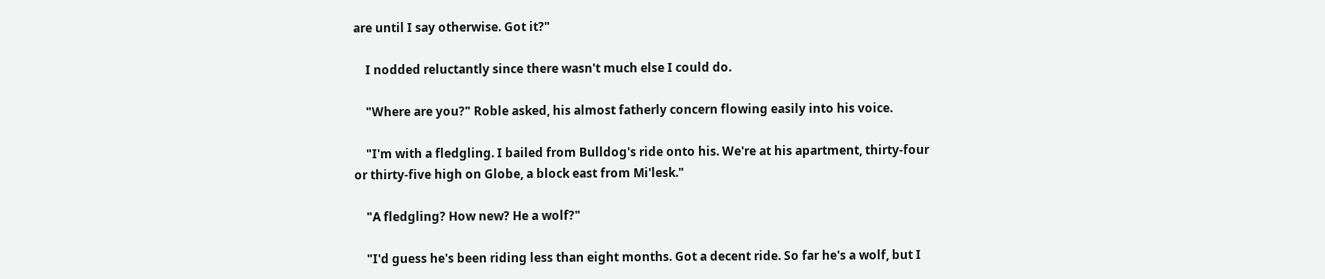are until I say otherwise. Got it?"

    I nodded reluctantly since there wasn't much else I could do.

    "Where are you?" Roble asked, his almost fatherly concern flowing easily into his voice.

    "I'm with a fledgling. I bailed from Bulldog's ride onto his. We're at his apartment, thirty-four or thirty-five high on Globe, a block east from Mi'lesk."

    "A fledgling? How new? He a wolf?"

    "I'd guess he's been riding less than eight months. Got a decent ride. So far he's a wolf, but I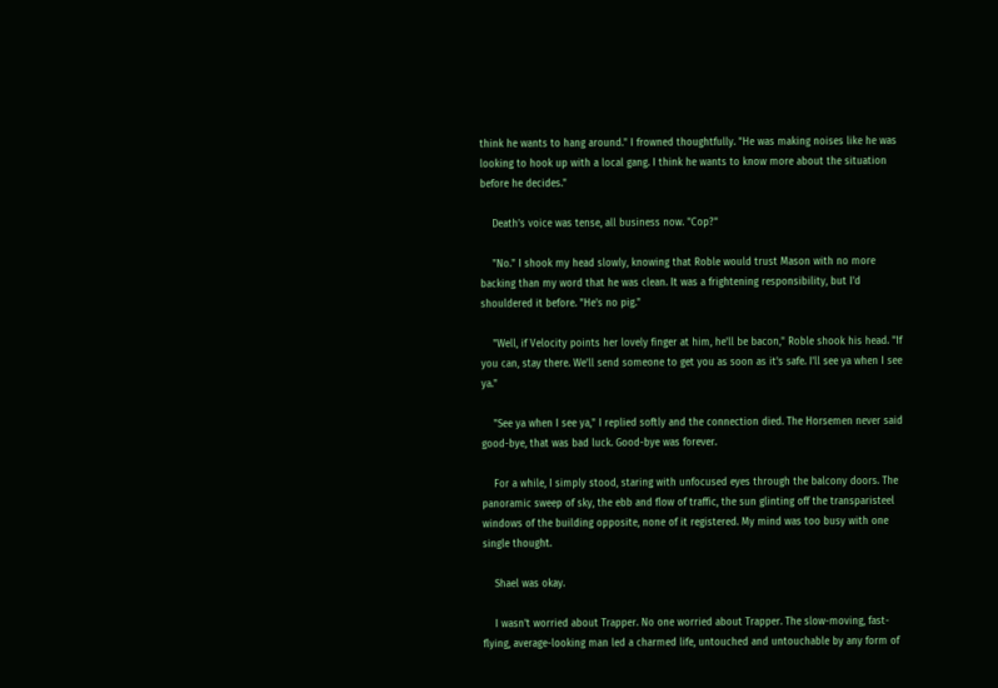think he wants to hang around." I frowned thoughtfully. "He was making noises like he was looking to hook up with a local gang. I think he wants to know more about the situation before he decides."

    Death's voice was tense, all business now. "Cop?"

    "No." I shook my head slowly, knowing that Roble would trust Mason with no more backing than my word that he was clean. It was a frightening responsibility, but I'd shouldered it before. "He's no pig."

    "Well, if Velocity points her lovely finger at him, he'll be bacon," Roble shook his head. "If you can, stay there. We'll send someone to get you as soon as it's safe. I'll see ya when I see ya."

    "See ya when I see ya," I replied softly and the connection died. The Horsemen never said good-bye, that was bad luck. Good-bye was forever.

    For a while, I simply stood, staring with unfocused eyes through the balcony doors. The panoramic sweep of sky, the ebb and flow of traffic, the sun glinting off the transparisteel windows of the building opposite, none of it registered. My mind was too busy with one single thought.

    Shael was okay.

    I wasn't worried about Trapper. No one worried about Trapper. The slow-moving, fast-flying, average-looking man led a charmed life, untouched and untouchable by any form of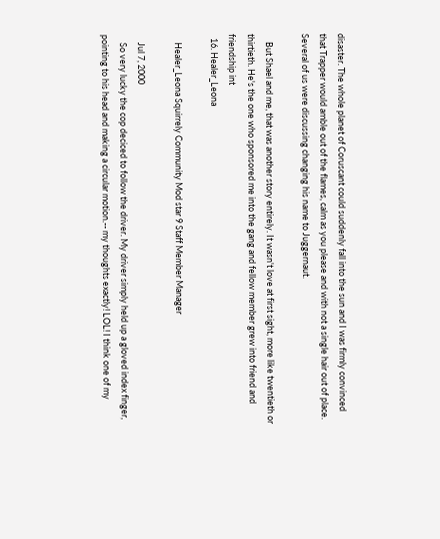disaster. The whole planet of Coruscant could suddenly fall into the sun and I was firmly convinced that Trapper would amble out of the flames, calm as you please and with not a single hair out of place. Several of us were discussing changing his name to Juggernaut.

    But Shael and me, that was another story entirely. It wasn't love at first sight, more like twentieth or thirtieth. He's the one who sponsored me into the gang and fellow member grew into friend and friendship int
  16. Healer_Leona

    Healer_Leona Squirrely Community Mod star 9 Staff Member Manager

    Jul 7, 2000
    So very lucky the cop deciced to follow the driver. My driver simply held up a gloved index finger, pointing to his head and making a circular motion.-- my thoughts exactly! LOL! I think one of my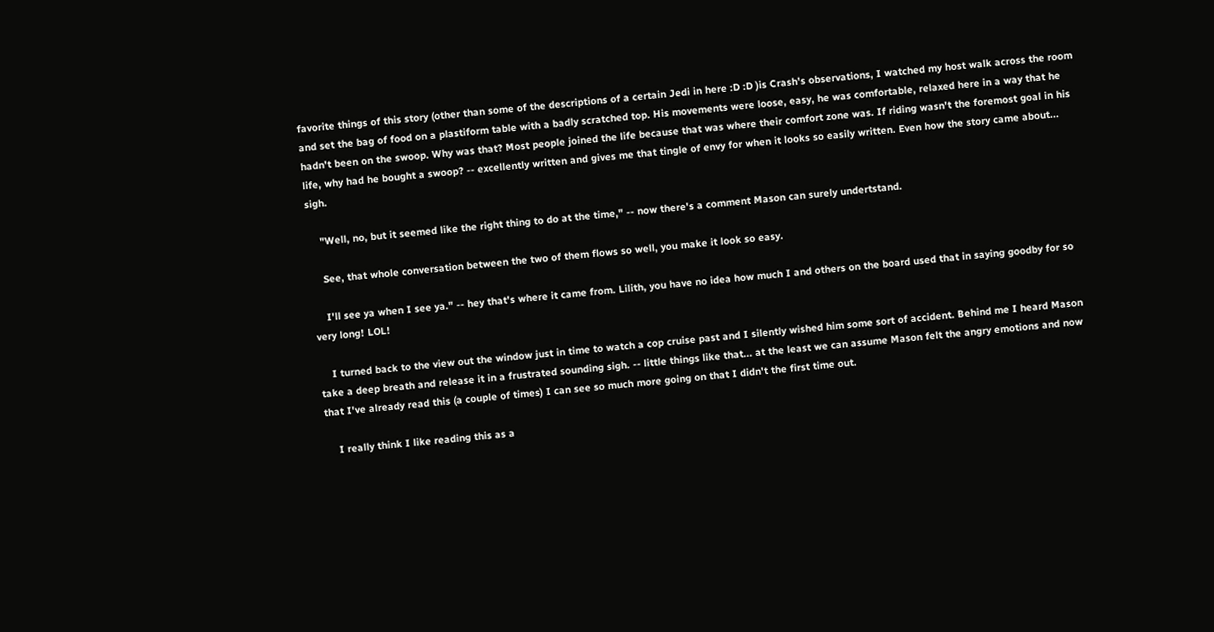favorite things of this story (other than some of the descriptions of a certain Jedi in here :D :D )is Crash's observations, I watched my host walk across the room and set the bag of food on a plastiform table with a badly scratched top. His movements were loose, easy, he was comfortable, relaxed here in a way that he hadn't been on the swoop. Why was that? Most people joined the life because that was where their comfort zone was. If riding wasn't the foremost goal in his life, why had he bought a swoop? -- excellently written and gives me that tingle of envy for when it looks so easily written. Even how the story came about... sigh.

    "Well, no, but it seemed like the right thing to do at the time," -- now there's a comment Mason can surely undertstand.

    See, that whole conversation between the two of them flows so well, you make it look so easy.

    I'll see ya when I see ya." -- hey that's where it came from. Lilith, you have no idea how much I and others on the board used that in saying goodby for so very long! LOL!

    I turned back to the view out the window just in time to watch a cop cruise past and I silently wished him some sort of accident. Behind me I heard Mason take a deep breath and release it in a frustrated sounding sigh. -- little things like that... at the least we can assume Mason felt the angry emotions and now that I've already read this (a couple of times) I can see so much more going on that I didn't the first time out.

    I really think I like reading this as a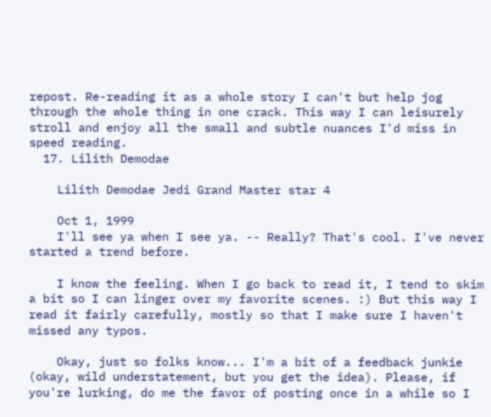repost. Re-reading it as a whole story I can't but help jog through the whole thing in one crack. This way I can leisurely stroll and enjoy all the small and subtle nuances I'd miss in speed reading.
  17. Lilith Demodae

    Lilith Demodae Jedi Grand Master star 4

    Oct 1, 1999
    I'll see ya when I see ya. -- Really? That's cool. I've never started a trend before.

    I know the feeling. When I go back to read it, I tend to skim a bit so I can linger over my favorite scenes. :) But this way I read it fairly carefully, mostly so that I make sure I haven't missed any typos.

    Okay, just so folks know... I'm a bit of a feedback junkie (okay, wild understatement, but you get the idea). Please, if you're lurking, do me the favor of posting once in a while so I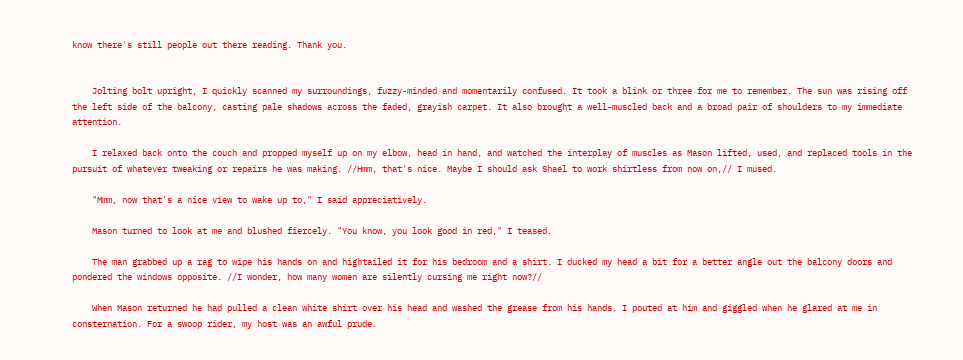know there's still people out there reading. Thank you.


    Jolting bolt upright, I quickly scanned my surroundings, fuzzy-minded and momentarily confused. It took a blink or three for me to remember. The sun was rising off the left side of the balcony, casting pale shadows across the faded, grayish carpet. It also brought a well-muscled back and a broad pair of shoulders to my immediate attention.

    I relaxed back onto the couch and propped myself up on my elbow, head in hand, and watched the interplay of muscles as Mason lifted, used, and replaced tools in the pursuit of whatever tweaking or repairs he was making. //Hmm, that's nice. Maybe I should ask Shael to work shirtless from now on,// I mused.

    "Mmm, now that's a nice view to wake up to," I said appreciatively.

    Mason turned to look at me and blushed fiercely. "You know, you look good in red," I teased.

    The man grabbed up a rag to wipe his hands on and hightailed it for his bedroom and a shirt. I ducked my head a bit for a better angle out the balcony doors and pondered the windows opposite. //I wonder, how many women are silently cursing me right now?//

    When Mason returned he had pulled a clean white shirt over his head and washed the grease from his hands. I pouted at him and giggled when he glared at me in consternation. For a swoop rider, my host was an awful prude.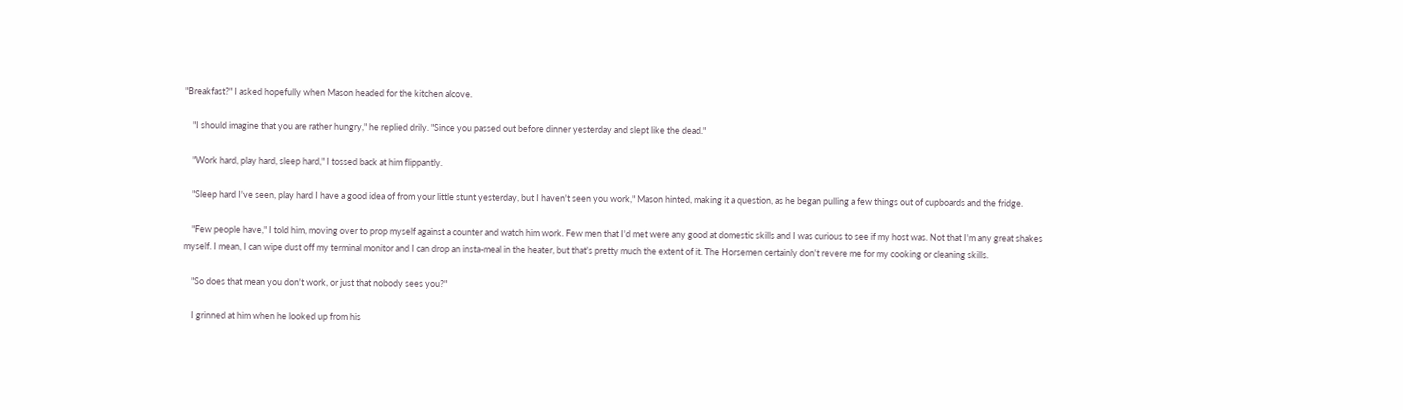"Breakfast?" I asked hopefully when Mason headed for the kitchen alcove.

    "I should imagine that you are rather hungry," he replied drily. "Since you passed out before dinner yesterday and slept like the dead."

    "Work hard, play hard, sleep hard," I tossed back at him flippantly.

    "Sleep hard I've seen, play hard I have a good idea of from your little stunt yesterday, but I haven't seen you work," Mason hinted, making it a question, as he began pulling a few things out of cupboards and the fridge.

    "Few people have," I told him, moving over to prop myself against a counter and watch him work. Few men that I'd met were any good at domestic skills and I was curious to see if my host was. Not that I'm any great shakes myself. I mean, I can wipe dust off my terminal monitor and I can drop an insta-meal in the heater, but that's pretty much the extent of it. The Horsemen certainly don't revere me for my cooking or cleaning skills.

    "So does that mean you don't work, or just that nobody sees you?"

    I grinned at him when he looked up from his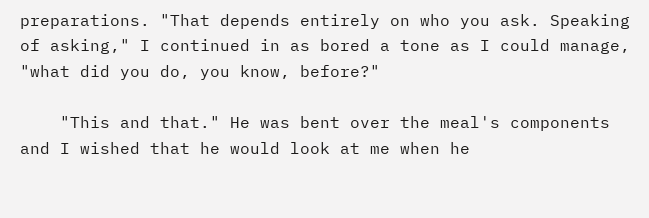preparations. "That depends entirely on who you ask. Speaking of asking," I continued in as bored a tone as I could manage, "what did you do, you know, before?"

    "This and that." He was bent over the meal's components and I wished that he would look at me when he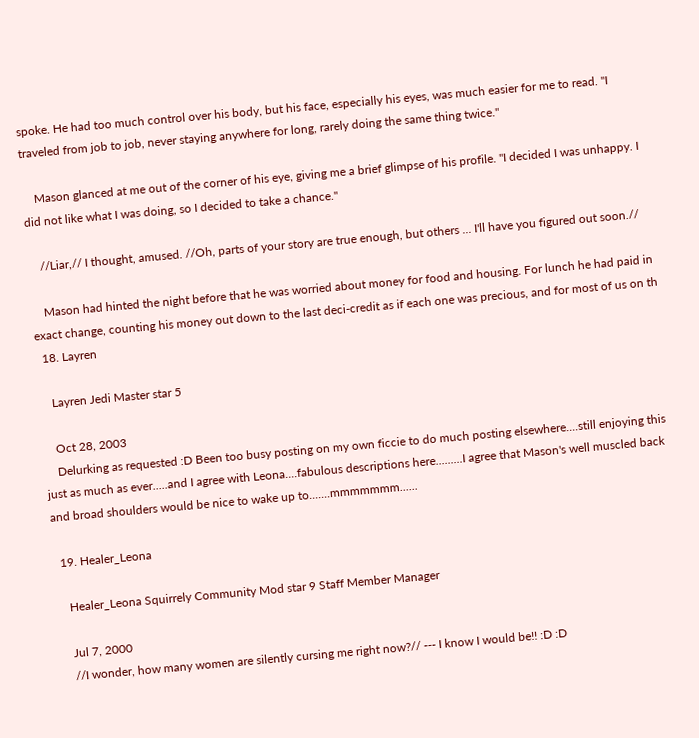spoke. He had too much control over his body, but his face, especially his eyes, was much easier for me to read. "I traveled from job to job, never staying anywhere for long, rarely doing the same thing twice."

    Mason glanced at me out of the corner of his eye, giving me a brief glimpse of his profile. "I decided I was unhappy. I did not like what I was doing, so I decided to take a chance."

    //Liar,// I thought, amused. //Oh, parts of your story are true enough, but others ... I'll have you figured out soon.//

    Mason had hinted the night before that he was worried about money for food and housing. For lunch he had paid in exact change, counting his money out down to the last deci-credit as if each one was precious, and for most of us on th
  18. Layren

    Layren Jedi Master star 5

    Oct 28, 2003
    Delurking as requested :D Been too busy posting on my own ficcie to do much posting elsewhere....still enjoying this just as much as ever.....and I agree with Leona....fabulous descriptions here.........I agree that Mason's well muscled back and broad shoulders would be nice to wake up to.......mmmmmmm......

  19. Healer_Leona

    Healer_Leona Squirrely Community Mod star 9 Staff Member Manager

    Jul 7, 2000
    //I wonder, how many women are silently cursing me right now?// --- I know I would be!! :D :D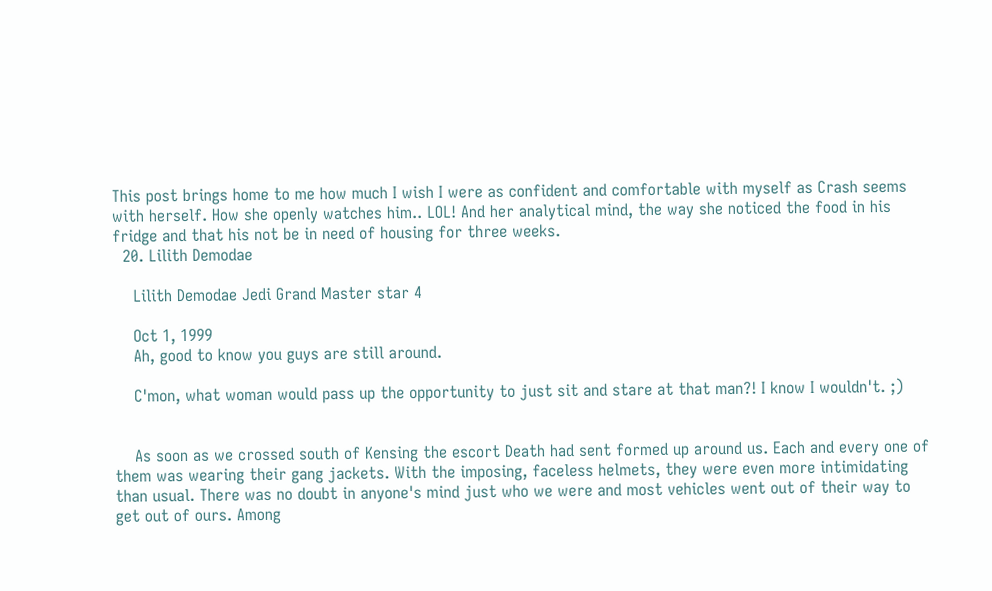This post brings home to me how much I wish I were as confident and comfortable with myself as Crash seems with herself. How she openly watches him.. LOL! And her analytical mind, the way she noticed the food in his fridge and that his not be in need of housing for three weeks.
  20. Lilith Demodae

    Lilith Demodae Jedi Grand Master star 4

    Oct 1, 1999
    Ah, good to know you guys are still around.

    C'mon, what woman would pass up the opportunity to just sit and stare at that man?! I know I wouldn't. ;)


    As soon as we crossed south of Kensing the escort Death had sent formed up around us. Each and every one of them was wearing their gang jackets. With the imposing, faceless helmets, they were even more intimidating than usual. There was no doubt in anyone's mind just who we were and most vehicles went out of their way to get out of ours. Among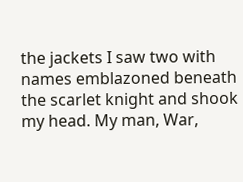the jackets I saw two with names emblazoned beneath the scarlet knight and shook my head. My man, War,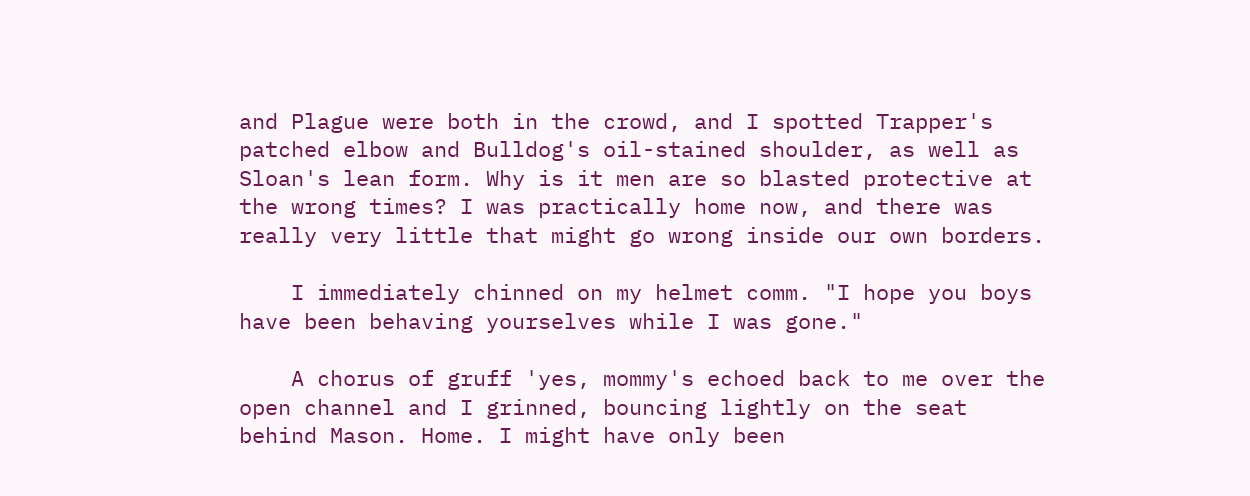and Plague were both in the crowd, and I spotted Trapper's patched elbow and Bulldog's oil-stained shoulder, as well as Sloan's lean form. Why is it men are so blasted protective at the wrong times? I was practically home now, and there was really very little that might go wrong inside our own borders.

    I immediately chinned on my helmet comm. "I hope you boys have been behaving yourselves while I was gone."

    A chorus of gruff 'yes, mommy's echoed back to me over the open channel and I grinned, bouncing lightly on the seat behind Mason. Home. I might have only been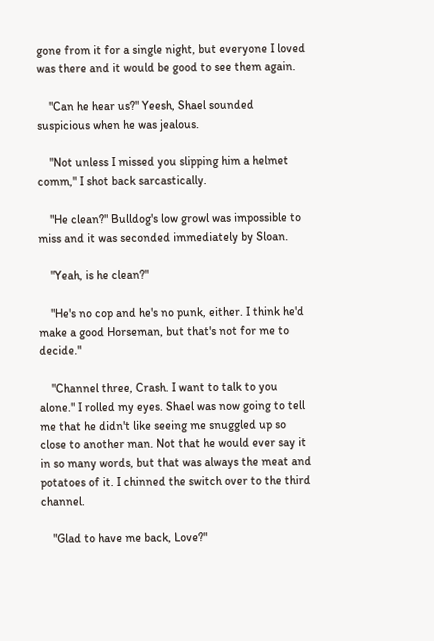gone from it for a single night, but everyone I loved was there and it would be good to see them again.

    "Can he hear us?" Yeesh, Shael sounded suspicious when he was jealous.

    "Not unless I missed you slipping him a helmet comm," I shot back sarcastically.

    "He clean?" Bulldog's low growl was impossible to miss and it was seconded immediately by Sloan.

    "Yeah, is he clean?"

    "He's no cop and he's no punk, either. I think he'd make a good Horseman, but that's not for me to decide."

    "Channel three, Crash. I want to talk to you alone." I rolled my eyes. Shael was now going to tell me that he didn't like seeing me snuggled up so close to another man. Not that he would ever say it in so many words, but that was always the meat and potatoes of it. I chinned the switch over to the third channel.

    "Glad to have me back, Love?"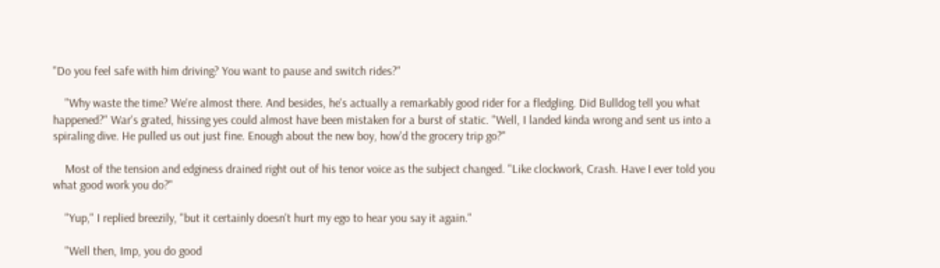"Do you feel safe with him driving? You want to pause and switch rides?"

    "Why waste the time? We're almost there. And besides, he's actually a remarkably good rider for a fledgling. Did Bulldog tell you what happened?" War's grated, hissing yes could almost have been mistaken for a burst of static. "Well, I landed kinda wrong and sent us into a spiraling dive. He pulled us out just fine. Enough about the new boy, how'd the grocery trip go?"

    Most of the tension and edginess drained right out of his tenor voice as the subject changed. "Like clockwork, Crash. Have I ever told you what good work you do?"

    "Yup," I replied breezily, "but it certainly doesn't hurt my ego to hear you say it again."

    "Well then, Imp, you do good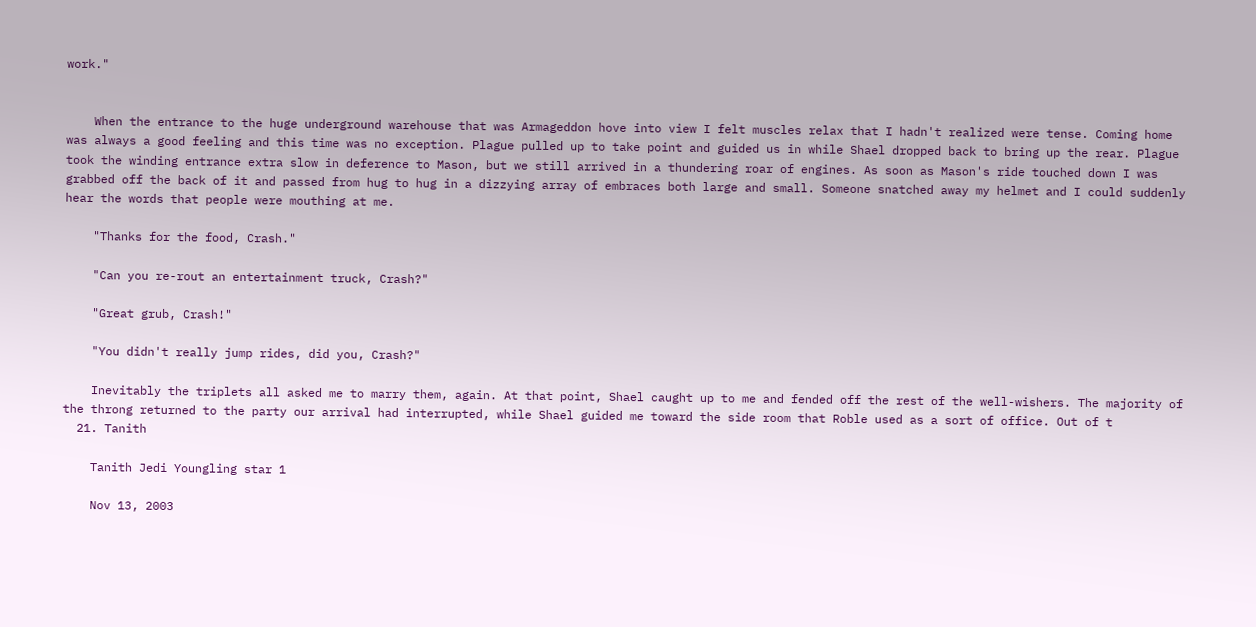work."


    When the entrance to the huge underground warehouse that was Armageddon hove into view I felt muscles relax that I hadn't realized were tense. Coming home was always a good feeling and this time was no exception. Plague pulled up to take point and guided us in while Shael dropped back to bring up the rear. Plague took the winding entrance extra slow in deference to Mason, but we still arrived in a thundering roar of engines. As soon as Mason's ride touched down I was grabbed off the back of it and passed from hug to hug in a dizzying array of embraces both large and small. Someone snatched away my helmet and I could suddenly hear the words that people were mouthing at me.

    "Thanks for the food, Crash."

    "Can you re-rout an entertainment truck, Crash?"

    "Great grub, Crash!"

    "You didn't really jump rides, did you, Crash?"

    Inevitably the triplets all asked me to marry them, again. At that point, Shael caught up to me and fended off the rest of the well-wishers. The majority of the throng returned to the party our arrival had interrupted, while Shael guided me toward the side room that Roble used as a sort of office. Out of t
  21. Tanith

    Tanith Jedi Youngling star 1

    Nov 13, 2003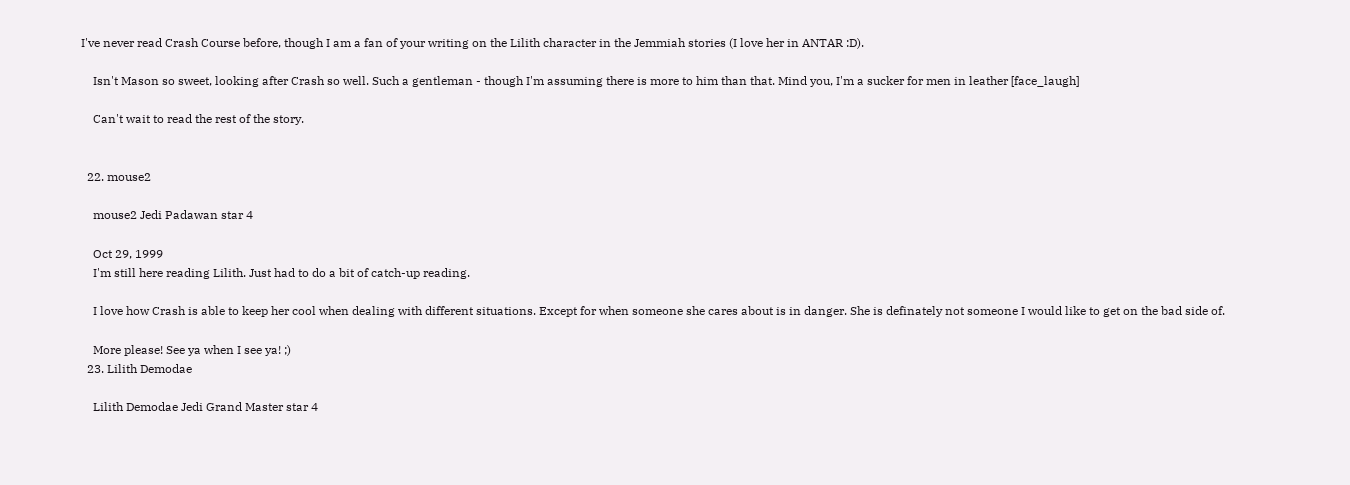I've never read Crash Course before, though I am a fan of your writing on the Lilith character in the Jemmiah stories (I love her in ANTAR :D).

    Isn't Mason so sweet, looking after Crash so well. Such a gentleman - though I'm assuming there is more to him than that. Mind you, I'm a sucker for men in leather [face_laugh]

    Can't wait to read the rest of the story.


  22. mouse2

    mouse2 Jedi Padawan star 4

    Oct 29, 1999
    I'm still here reading Lilith. Just had to do a bit of catch-up reading.

    I love how Crash is able to keep her cool when dealing with different situations. Except for when someone she cares about is in danger. She is definately not someone I would like to get on the bad side of.

    More please! See ya when I see ya! ;)
  23. Lilith Demodae

    Lilith Demodae Jedi Grand Master star 4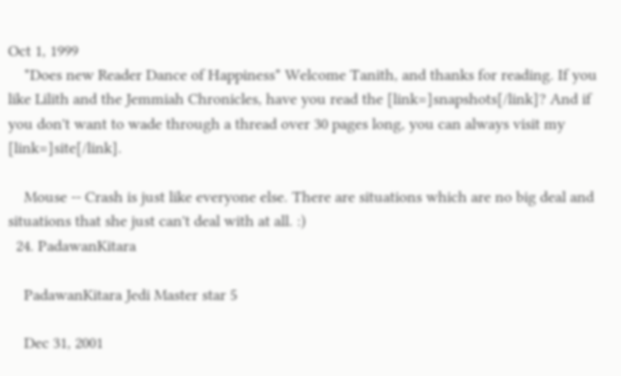Oct 1, 1999
    *Does new Reader Dance of Happiness* Welcome Tanith, and thanks for reading. If you like Lilith and the Jemmiah Chronicles, have you read the [link=]snapshots[/link]? And if you don't want to wade through a thread over 30 pages long, you can always visit my [link=]site[/link].

    Mouse -- Crash is just like everyone else. There are situations which are no big deal and situations that she just can't deal with at all. :)
  24. PadawanKitara

    PadawanKitara Jedi Master star 5

    Dec 31, 2001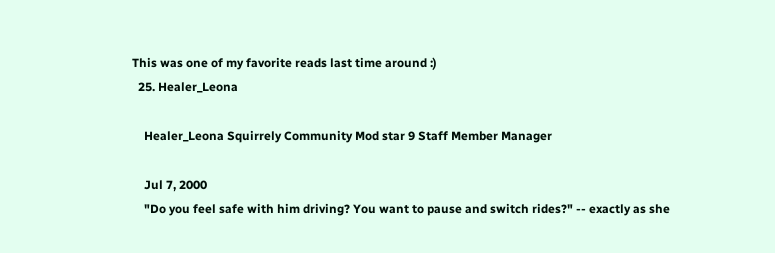This was one of my favorite reads last time around :)
  25. Healer_Leona

    Healer_Leona Squirrely Community Mod star 9 Staff Member Manager

    Jul 7, 2000
    "Do you feel safe with him driving? You want to pause and switch rides?" -- exactly as she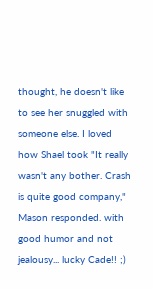thought, he doesn't like to see her snuggled with someone else. I loved how Shael took "It really wasn't any bother. Crash is quite good company," Mason responded. with good humor and not jealousy... lucky Cade!! ;)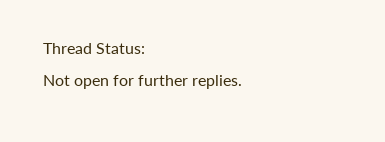Thread Status:
Not open for further replies.